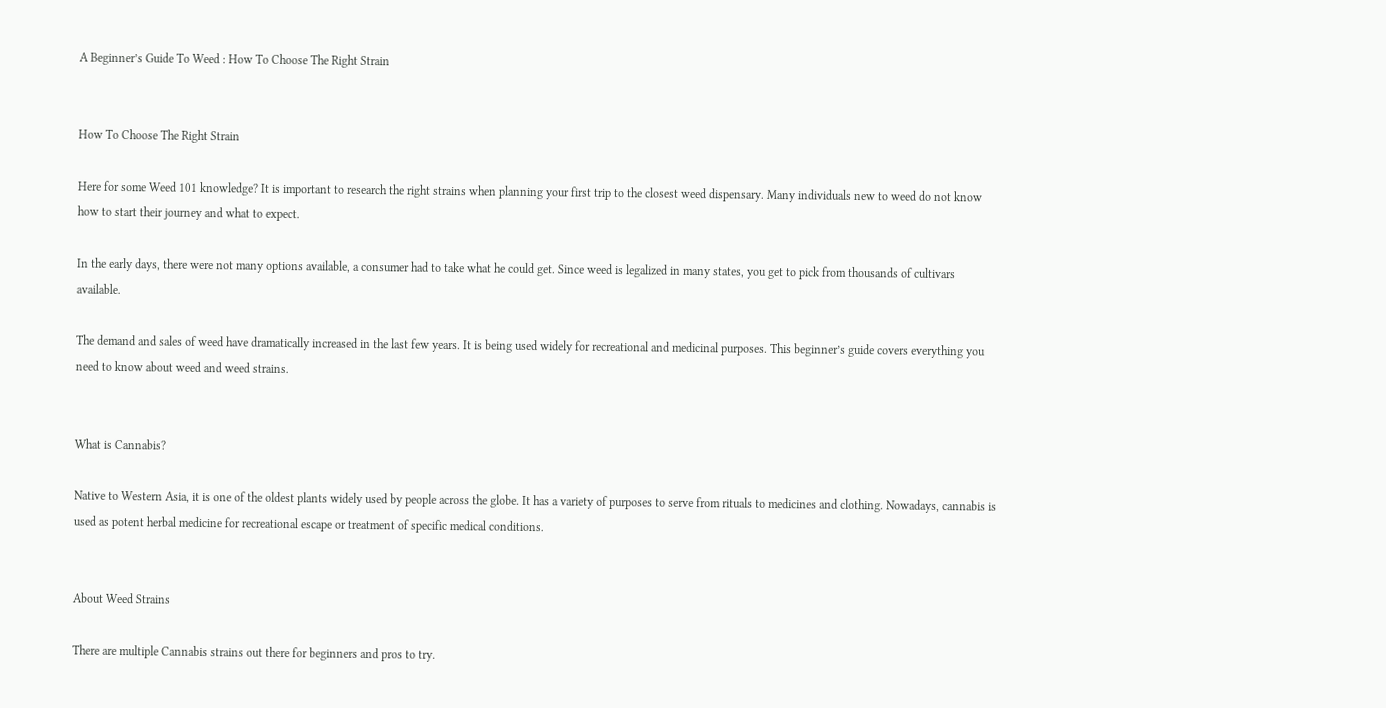A Beginner’s Guide To Weed : How To Choose The Right Strain


How To Choose The Right Strain

Here for some Weed 101 knowledge? It is important to research the right strains when planning your first trip to the closest weed dispensary. Many individuals new to weed do not know how to start their journey and what to expect.

In the early days, there were not many options available, a consumer had to take what he could get. Since weed is legalized in many states, you get to pick from thousands of cultivars available.

The demand and sales of weed have dramatically increased in the last few years. It is being used widely for recreational and medicinal purposes. This beginner’s guide covers everything you need to know about weed and weed strains.


What is Cannabis?

Native to Western Asia, it is one of the oldest plants widely used by people across the globe. It has a variety of purposes to serve from rituals to medicines and clothing. Nowadays, cannabis is used as potent herbal medicine for recreational escape or treatment of specific medical conditions.


About Weed Strains

There are multiple Cannabis strains out there for beginners and pros to try.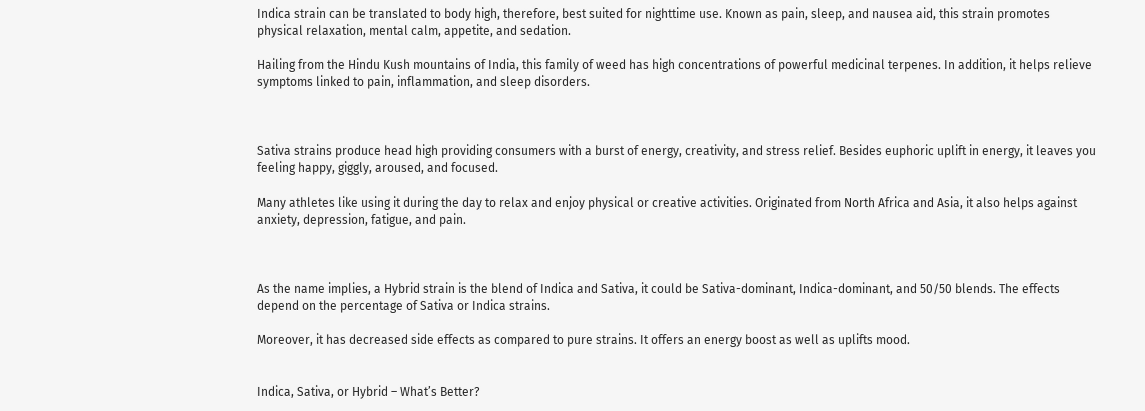Indica strain can be translated to body high, therefore, best suited for nighttime use. Known as pain, sleep, and nausea aid, this strain promotes physical relaxation, mental calm, appetite, and sedation.

Hailing from the Hindu Kush mountains of India, this family of weed has high concentrations of powerful medicinal terpenes. In addition, it helps relieve symptoms linked to pain, inflammation, and sleep disorders.



Sativa strains produce head high providing consumers with a burst of energy, creativity, and stress relief. Besides euphoric uplift in energy, it leaves you feeling happy, giggly, aroused, and focused.

Many athletes like using it during the day to relax and enjoy physical or creative activities. Originated from North Africa and Asia, it also helps against anxiety, depression, fatigue, and pain.



As the name implies, a Hybrid strain is the blend of Indica and Sativa, it could be Sativa-dominant, Indica-dominant, and 50/50 blends. The effects depend on the percentage of Sativa or Indica strains.

Moreover, it has decreased side effects as compared to pure strains. It offers an energy boost as well as uplifts mood.


Indica, Sativa, or Hybrid – What’s Better?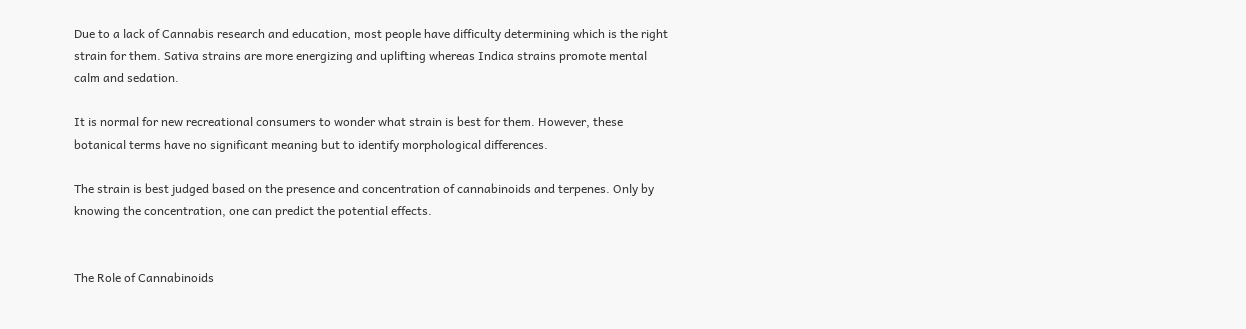Due to a lack of Cannabis research and education, most people have difficulty determining which is the right strain for them. Sativa strains are more energizing and uplifting whereas Indica strains promote mental calm and sedation.

It is normal for new recreational consumers to wonder what strain is best for them. However, these botanical terms have no significant meaning but to identify morphological differences.

The strain is best judged based on the presence and concentration of cannabinoids and terpenes. Only by knowing the concentration, one can predict the potential effects.


The Role of Cannabinoids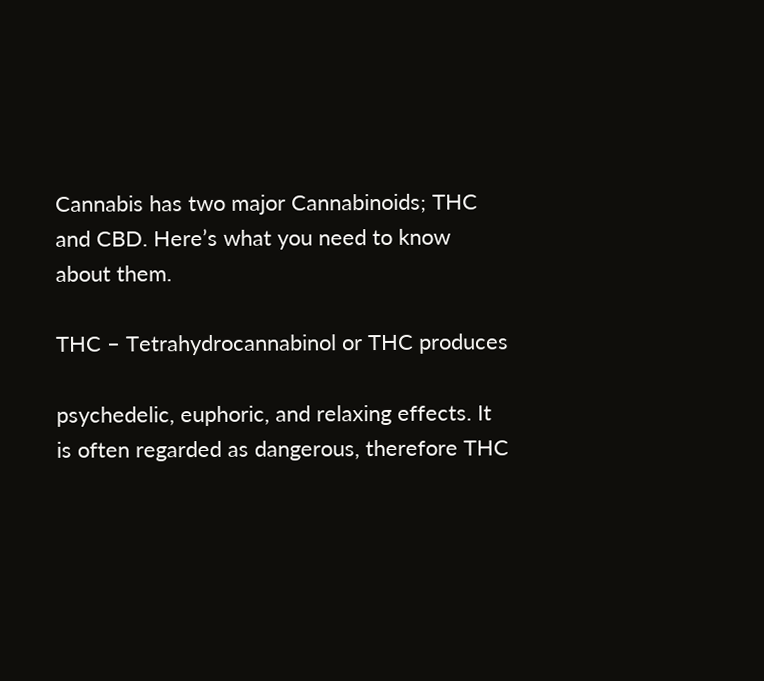Cannabis has two major Cannabinoids; THC and CBD. Here’s what you need to know about them.

THC – Tetrahydrocannabinol or THC produces

psychedelic, euphoric, and relaxing effects. It is often regarded as dangerous, therefore THC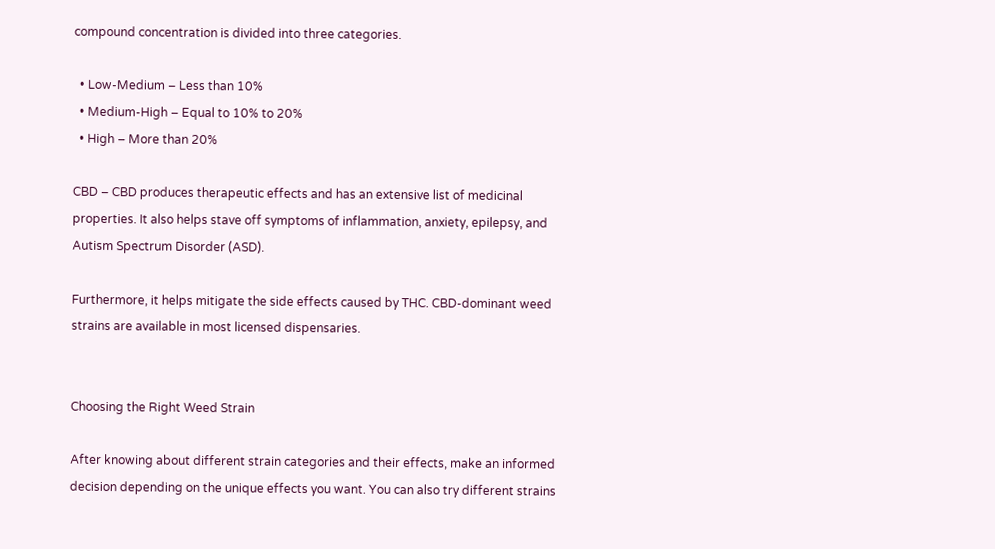compound concentration is divided into three categories.

  • Low-Medium – Less than 10%
  • Medium-High – Equal to 10% to 20%
  • High – More than 20%

CBD – CBD produces therapeutic effects and has an extensive list of medicinal properties. It also helps stave off symptoms of inflammation, anxiety, epilepsy, and Autism Spectrum Disorder (ASD).

Furthermore, it helps mitigate the side effects caused by THC. CBD-dominant weed strains are available in most licensed dispensaries.


Choosing the Right Weed Strain

After knowing about different strain categories and their effects, make an informed decision depending on the unique effects you want. You can also try different strains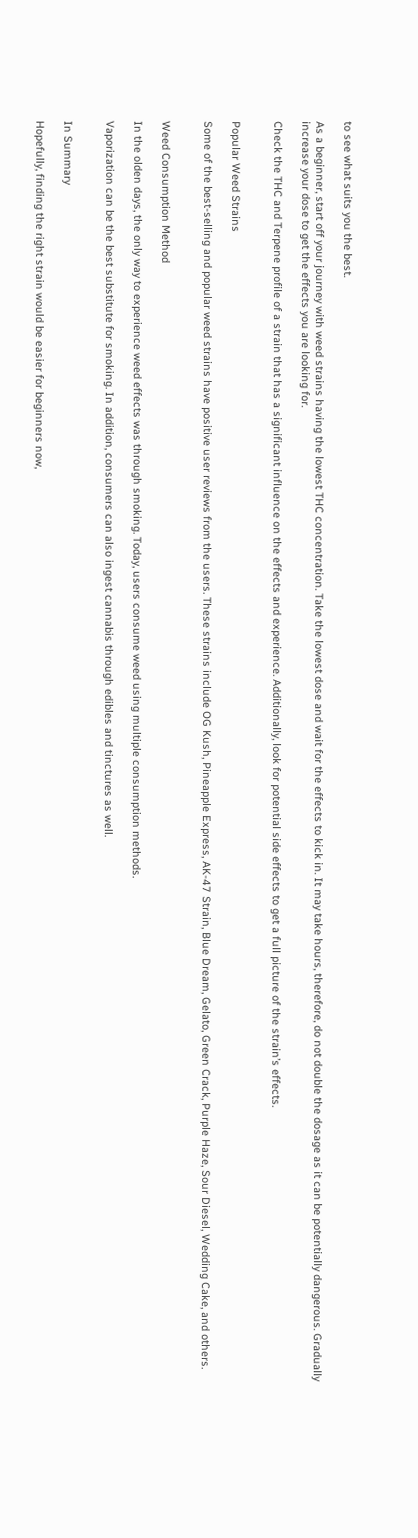to see what suits you the best.

As a beginner, start off your journey with weed strains having the lowest THC concentration. Take the lowest dose and wait for the effects to kick in. It may take hours, therefore, do not double the dosage as it can be potentially dangerous. Gradually increase your dose to get the effects you are looking for.

Check the THC and Terpene profile of a strain that has a significant influence on the effects and experience. Additionally, look for potential side effects to get a full picture of the strain’s effects.


Popular Weed Strains

Some of the best-selling and popular weed strains have positive user reviews from the users. These strains include OG Kush, Pineapple Express, AK-47 Strain, Blue Dream, Gelato, Green Crack, Purple Haze, Sour Diesel, Wedding Cake, and others.


Weed Consumption Method

In the olden days, the only way to experience weed effects was through smoking. Today, users consume weed using multiple consumption methods.

Vaporization can be the best substitute for smoking. In addition, consumers can also ingest cannabis through edibles and tinctures as well.


In Summary

Hopefully, finding the right strain would be easier for beginners now,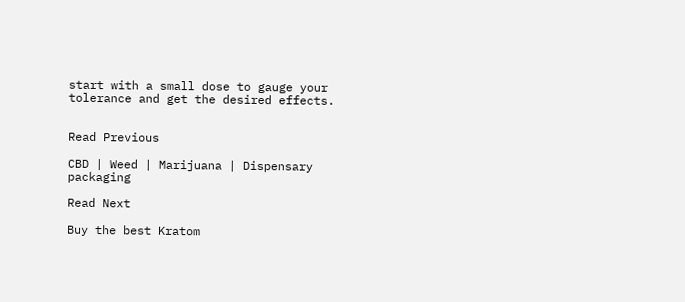start with a small dose to gauge your tolerance and get the desired effects.


Read Previous

CBD | Weed | Marijuana | Dispensary packaging

Read Next

Buy the best Kratom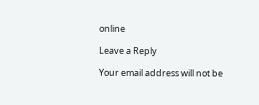online

Leave a Reply

Your email address will not be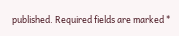published. Required fields are marked *